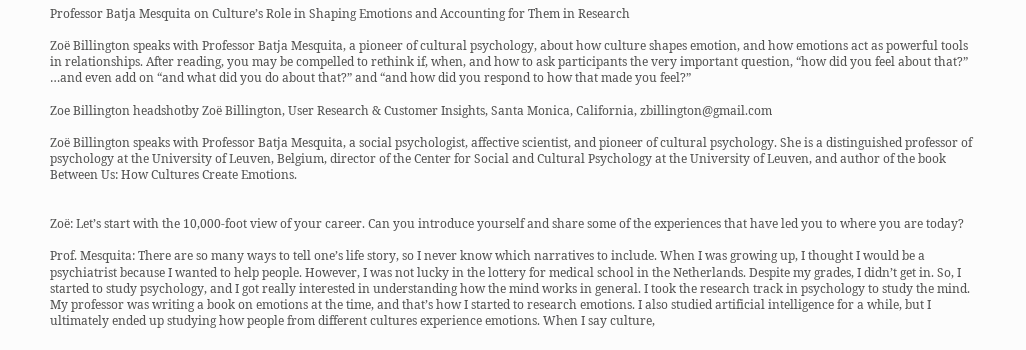Professor Batja Mesquita on Culture’s Role in Shaping Emotions and Accounting for Them in Research

Zoë Billington speaks with Professor Batja Mesquita, a pioneer of cultural psychology, about how culture shapes emotion, and how emotions act as powerful tools in relationships. After reading, you may be compelled to rethink if, when, and how to ask participants the very important question, “how did you feel about that?” …and even add on “and what did you do about that?” and “and how did you respond to how that made you feel?”

Zoe Billington headshotby Zoë Billington, User Research & Customer Insights, Santa Monica, California, zbillington@gmail.com

Zoë Billington speaks with Professor Batja Mesquita, a social psychologist, affective scientist, and pioneer of cultural psychology. She is a distinguished professor of psychology at the University of Leuven, Belgium, director of the Center for Social and Cultural Psychology at the University of Leuven, and author of the book Between Us: How Cultures Create Emotions.


Zoë: Let’s start with the 10,000-foot view of your career. Can you introduce yourself and share some of the experiences that have led you to where you are today?

Prof. Mesquita: There are so many ways to tell one’s life story, so I never know which narratives to include. When I was growing up, I thought I would be a psychiatrist because I wanted to help people. However, I was not lucky in the lottery for medical school in the Netherlands. Despite my grades, I didn’t get in. So, I started to study psychology, and I got really interested in understanding how the mind works in general. I took the research track in psychology to study the mind. My professor was writing a book on emotions at the time, and that’s how I started to research emotions. I also studied artificial intelligence for a while, but I ultimately ended up studying how people from different cultures experience emotions. When I say culture,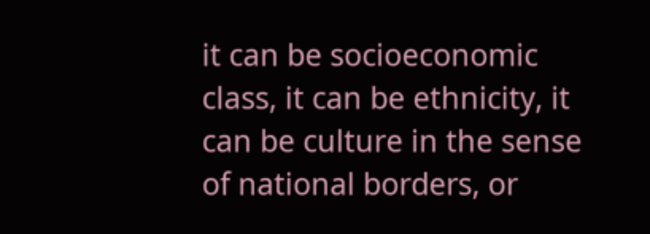it can be socioeconomic class, it can be ethnicity, it can be culture in the sense of national borders, or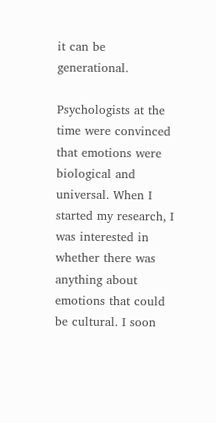it can be generational.

Psychologists at the time were convinced that emotions were biological and universal. When I started my research, I was interested in whether there was anything about emotions that could be cultural. I soon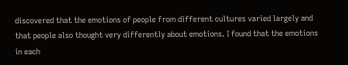discovered that the emotions of people from different cultures varied largely and that people also thought very differently about emotions. I found that the emotions in each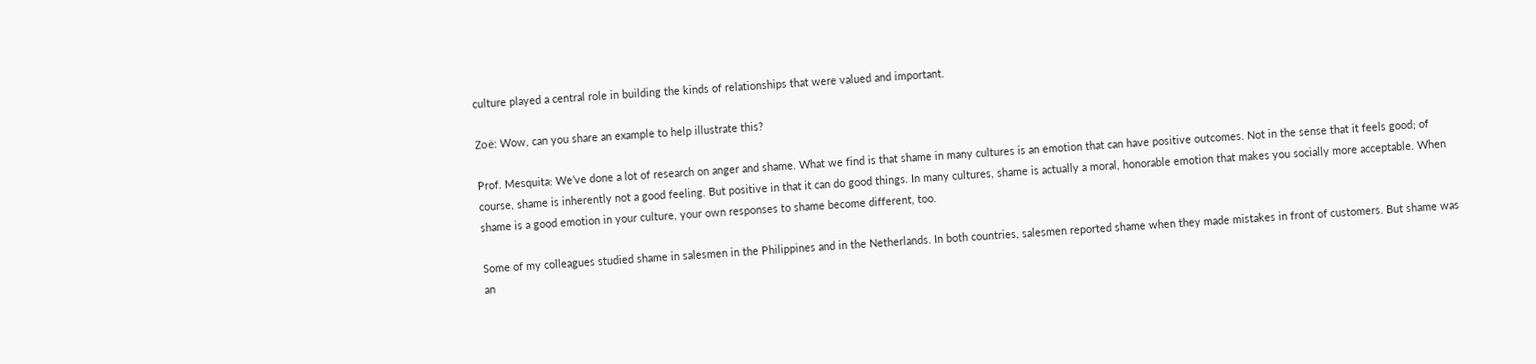culture played a central role in building the kinds of relationships that were valued and important.

Zoë: Wow, can you share an example to help illustrate this?

Prof. Mesquita: We’ve done a lot of research on anger and shame. What we find is that shame in many cultures is an emotion that can have positive outcomes. Not in the sense that it feels good; of course, shame is inherently not a good feeling. But positive in that it can do good things. In many cultures, shame is actually a moral, honorable emotion that makes you socially more acceptable. When shame is a good emotion in your culture, your own responses to shame become different, too.

Some of my colleagues studied shame in salesmen in the Philippines and in the Netherlands. In both countries, salesmen reported shame when they made mistakes in front of customers. But shame was an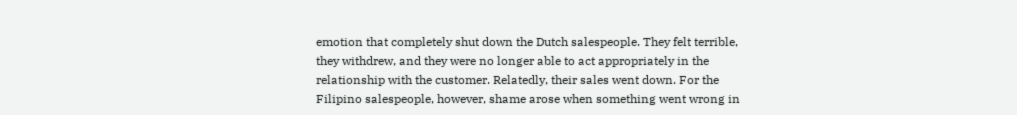emotion that completely shut down the Dutch salespeople. They felt terrible, they withdrew, and they were no longer able to act appropriately in the relationship with the customer. Relatedly, their sales went down. For the Filipino salespeople, however, shame arose when something went wrong in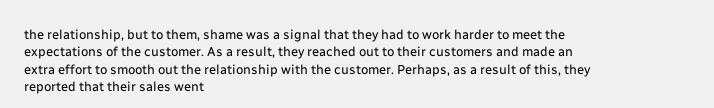the relationship, but to them, shame was a signal that they had to work harder to meet the expectations of the customer. As a result, they reached out to their customers and made an extra effort to smooth out the relationship with the customer. Perhaps, as a result of this, they reported that their sales went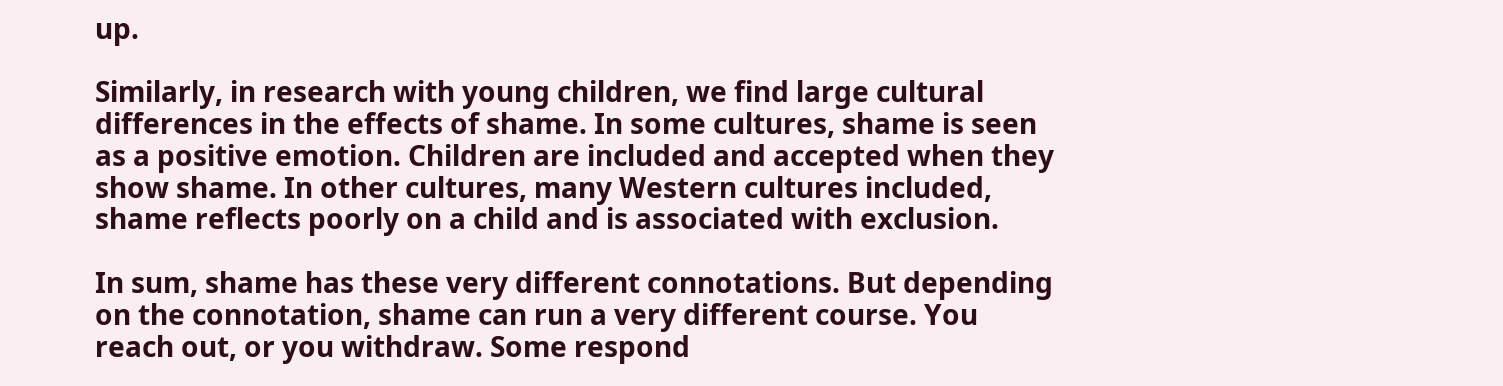up.

Similarly, in research with young children, we find large cultural differences in the effects of shame. In some cultures, shame is seen as a positive emotion. Children are included and accepted when they show shame. In other cultures, many Western cultures included, shame reflects poorly on a child and is associated with exclusion.

In sum, shame has these very different connotations. But depending on the connotation, shame can run a very different course. You reach out, or you withdraw. Some respond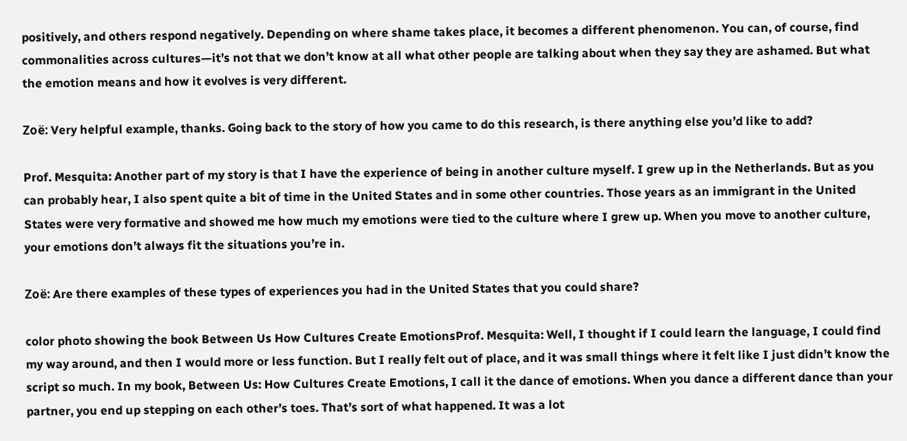positively, and others respond negatively. Depending on where shame takes place, it becomes a different phenomenon. You can, of course, find commonalities across cultures—it’s not that we don’t know at all what other people are talking about when they say they are ashamed. But what the emotion means and how it evolves is very different.

Zoë: Very helpful example, thanks. Going back to the story of how you came to do this research, is there anything else you’d like to add?

Prof. Mesquita: Another part of my story is that I have the experience of being in another culture myself. I grew up in the Netherlands. But as you can probably hear, I also spent quite a bit of time in the United States and in some other countries. Those years as an immigrant in the United States were very formative and showed me how much my emotions were tied to the culture where I grew up. When you move to another culture, your emotions don’t always fit the situations you’re in.

Zoë: Are there examples of these types of experiences you had in the United States that you could share?

color photo showing the book Between Us How Cultures Create EmotionsProf. Mesquita: Well, I thought if I could learn the language, I could find my way around, and then I would more or less function. But I really felt out of place, and it was small things where it felt like I just didn’t know the script so much. In my book, Between Us: How Cultures Create Emotions, I call it the dance of emotions. When you dance a different dance than your partner, you end up stepping on each other’s toes. That’s sort of what happened. It was a lot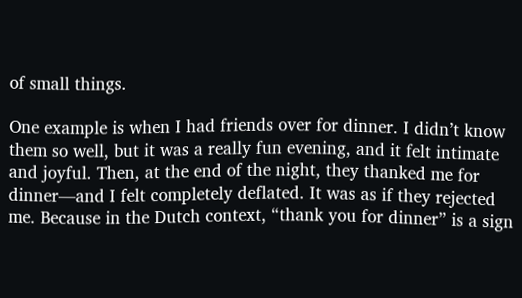of small things.

One example is when I had friends over for dinner. I didn’t know them so well, but it was a really fun evening, and it felt intimate and joyful. Then, at the end of the night, they thanked me for dinner—and I felt completely deflated. It was as if they rejected me. Because in the Dutch context, “thank you for dinner” is a sign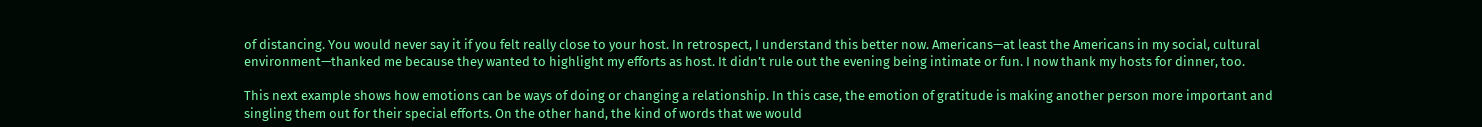of distancing. You would never say it if you felt really close to your host. In retrospect, I understand this better now. Americans—at least the Americans in my social, cultural environment—thanked me because they wanted to highlight my efforts as host. It didn’t rule out the evening being intimate or fun. I now thank my hosts for dinner, too.

This next example shows how emotions can be ways of doing or changing a relationship. In this case, the emotion of gratitude is making another person more important and singling them out for their special efforts. On the other hand, the kind of words that we would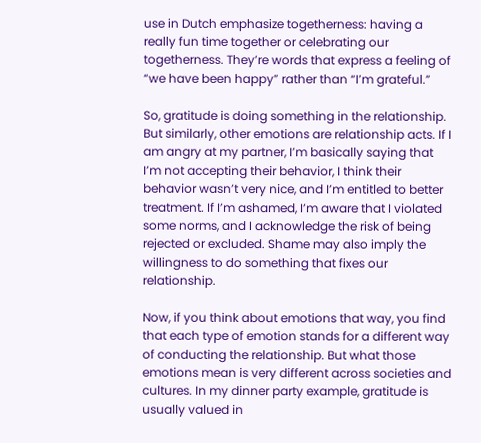use in Dutch emphasize togetherness: having a really fun time together or celebrating our togetherness. They’re words that express a feeling of “we have been happy” rather than “I’m grateful.”

So, gratitude is doing something in the relationship. But similarly, other emotions are relationship acts. If I am angry at my partner, I’m basically saying that I’m not accepting their behavior, I think their behavior wasn’t very nice, and I’m entitled to better treatment. If I’m ashamed, I’m aware that I violated some norms, and I acknowledge the risk of being rejected or excluded. Shame may also imply the willingness to do something that fixes our relationship.

Now, if you think about emotions that way, you find that each type of emotion stands for a different way of conducting the relationship. But what those emotions mean is very different across societies and cultures. In my dinner party example, gratitude is usually valued in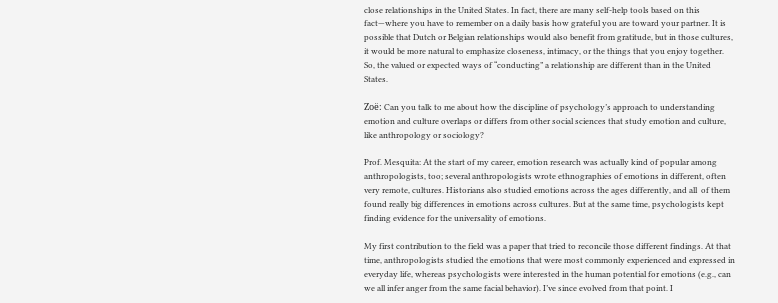close relationships in the United States. In fact, there are many self-help tools based on this fact—where you have to remember on a daily basis how grateful you are toward your partner. It is possible that Dutch or Belgian relationships would also benefit from gratitude, but in those cultures, it would be more natural to emphasize closeness, intimacy, or the things that you enjoy together. So, the valued or expected ways of “conducting” a relationship are different than in the United States.

Zoë: Can you talk to me about how the discipline of psychology’s approach to understanding emotion and culture overlaps or differs from other social sciences that study emotion and culture, like anthropology or sociology?

Prof. Mesquita: At the start of my career, emotion research was actually kind of popular among anthropologists, too; several anthropologists wrote ethnographies of emotions in different, often very remote, cultures. Historians also studied emotions across the ages differently, and all  of them found really big differences in emotions across cultures. But at the same time, psychologists kept finding evidence for the universality of emotions.

My first contribution to the field was a paper that tried to reconcile those different findings. At that time, anthropologists studied the emotions that were most commonly experienced and expressed in everyday life, whereas psychologists were interested in the human potential for emotions (e.g., can we all infer anger from the same facial behavior). I’ve since evolved from that point. I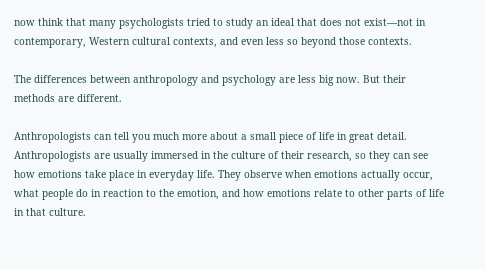now think that many psychologists tried to study an ideal that does not exist—not in contemporary, Western cultural contexts, and even less so beyond those contexts.

The differences between anthropology and psychology are less big now. But their methods are different.

Anthropologists can tell you much more about a small piece of life in great detail. Anthropologists are usually immersed in the culture of their research, so they can see how emotions take place in everyday life. They observe when emotions actually occur, what people do in reaction to the emotion, and how emotions relate to other parts of life in that culture.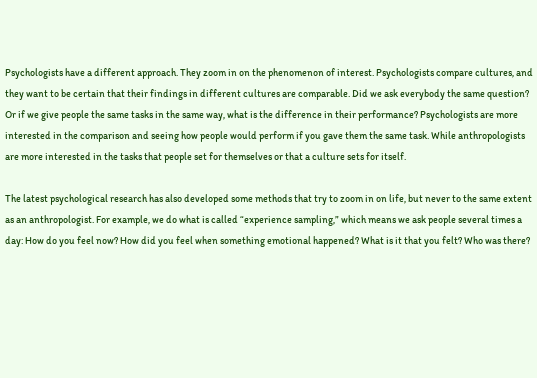Psychologists have a different approach. They zoom in on the phenomenon of interest. Psychologists compare cultures, and they want to be certain that their findings in different cultures are comparable. Did we ask everybody the same question? Or if we give people the same tasks in the same way, what is the difference in their performance? Psychologists are more interested in the comparison and seeing how people would perform if you gave them the same task. While anthropologists are more interested in the tasks that people set for themselves or that a culture sets for itself.

The latest psychological research has also developed some methods that try to zoom in on life, but never to the same extent as an anthropologist. For example, we do what is called “experience sampling,” which means we ask people several times a day: How do you feel now? How did you feel when something emotional happened? What is it that you felt? Who was there?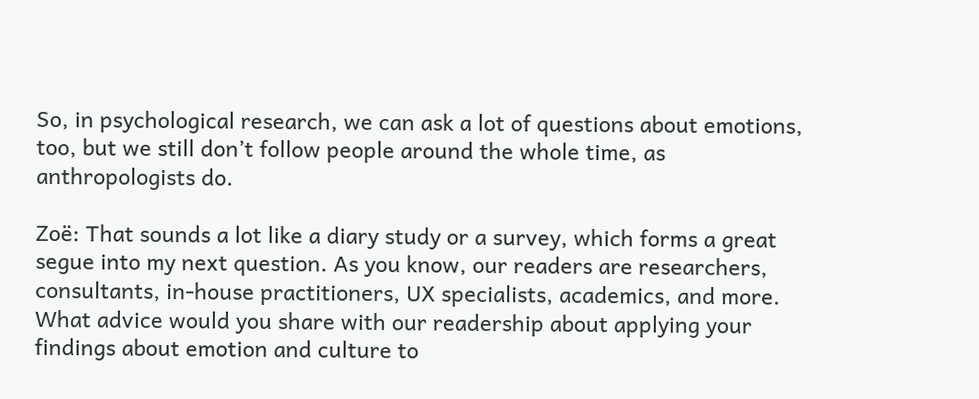So, in psychological research, we can ask a lot of questions about emotions, too, but we still don’t follow people around the whole time, as anthropologists do.

Zoë: That sounds a lot like a diary study or a survey, which forms a great segue into my next question. As you know, our readers are researchers, consultants, in-house practitioners, UX specialists, academics, and more. What advice would you share with our readership about applying your findings about emotion and culture to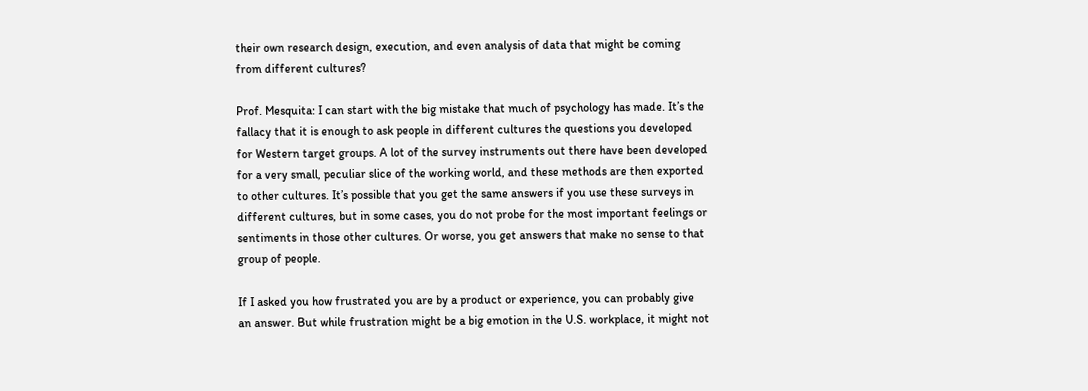their own research design, execution, and even analysis of data that might be coming from different cultures?

Prof. Mesquita: I can start with the big mistake that much of psychology has made. It’s the fallacy that it is enough to ask people in different cultures the questions you developed for Western target groups. A lot of the survey instruments out there have been developed for a very small, peculiar slice of the working world, and these methods are then exported to other cultures. It’s possible that you get the same answers if you use these surveys in different cultures, but in some cases, you do not probe for the most important feelings or sentiments in those other cultures. Or worse, you get answers that make no sense to that group of people.

If I asked you how frustrated you are by a product or experience, you can probably give an answer. But while frustration might be a big emotion in the U.S. workplace, it might not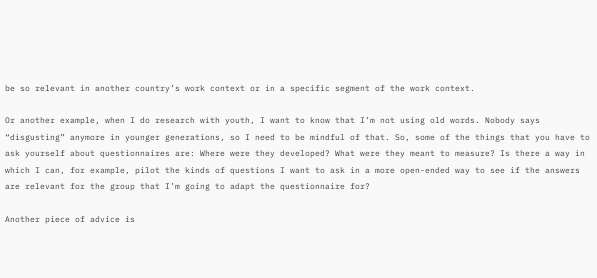be so relevant in another country’s work context or in a specific segment of the work context.

Or another example, when I do research with youth, I want to know that I’m not using old words. Nobody says “disgusting” anymore in younger generations, so I need to be mindful of that. So, some of the things that you have to ask yourself about questionnaires are: Where were they developed? What were they meant to measure? Is there a way in which I can, for example, pilot the kinds of questions I want to ask in a more open-ended way to see if the answers are relevant for the group that I’m going to adapt the questionnaire for?

Another piece of advice is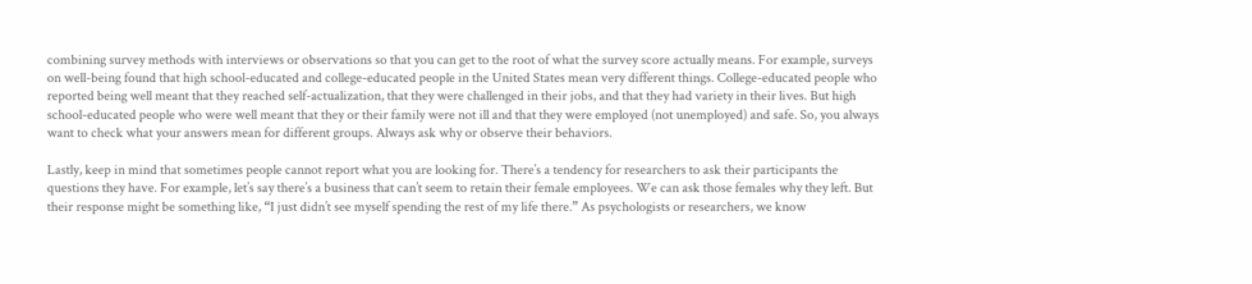combining survey methods with interviews or observations so that you can get to the root of what the survey score actually means. For example, surveys on well-being found that high school-educated and college-educated people in the United States mean very different things. College-educated people who reported being well meant that they reached self-actualization, that they were challenged in their jobs, and that they had variety in their lives. But high school-educated people who were well meant that they or their family were not ill and that they were employed (not unemployed) and safe. So, you always want to check what your answers mean for different groups. Always ask why or observe their behaviors.

Lastly, keep in mind that sometimes people cannot report what you are looking for. There’s a tendency for researchers to ask their participants the questions they have. For example, let’s say there’s a business that can’t seem to retain their female employees. We can ask those females why they left. But their response might be something like, “I just didn’t see myself spending the rest of my life there.” As psychologists or researchers, we know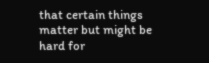that certain things matter but might be hard for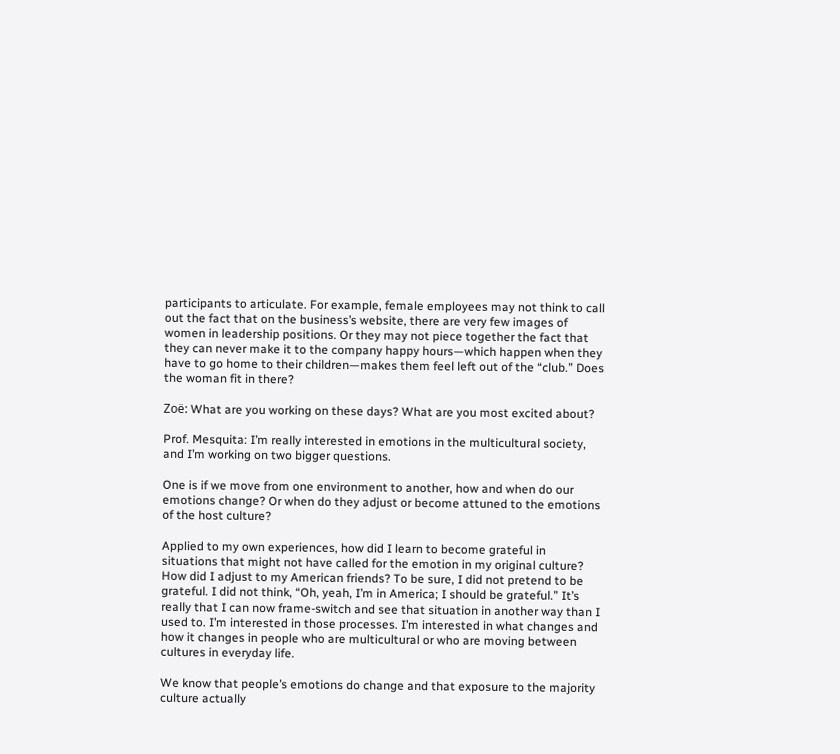participants to articulate. For example, female employees may not think to call out the fact that on the business’s website, there are very few images of women in leadership positions. Or they may not piece together the fact that they can never make it to the company happy hours—which happen when they have to go home to their children—makes them feel left out of the “club.” Does the woman fit in there?

Zoë: What are you working on these days? What are you most excited about?

Prof. Mesquita: I’m really interested in emotions in the multicultural society, and I’m working on two bigger questions.

One is if we move from one environment to another, how and when do our emotions change? Or when do they adjust or become attuned to the emotions of the host culture?

Applied to my own experiences, how did I learn to become grateful in situations that might not have called for the emotion in my original culture? How did I adjust to my American friends? To be sure, I did not pretend to be grateful. I did not think, “Oh, yeah, I’m in America; I should be grateful.” It’s really that I can now frame-switch and see that situation in another way than I used to. I’m interested in those processes. I’m interested in what changes and how it changes in people who are multicultural or who are moving between cultures in everyday life.

We know that people’s emotions do change and that exposure to the majority culture actually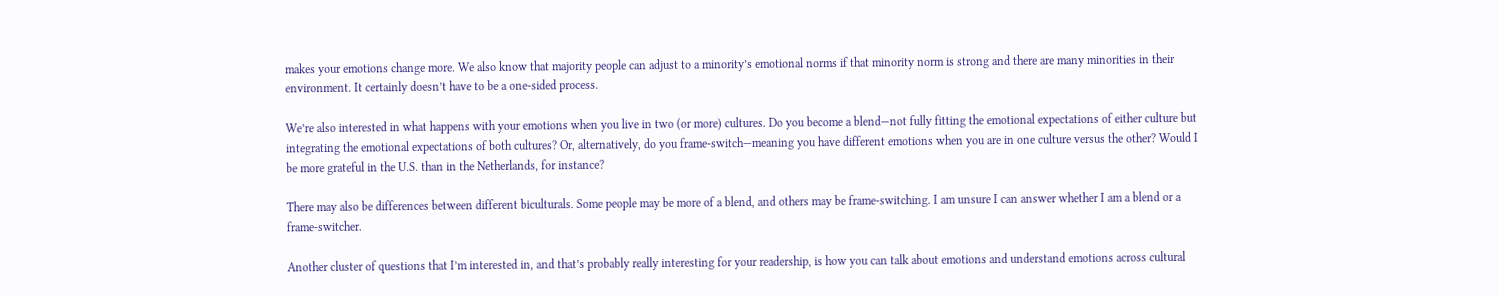makes your emotions change more. We also know that majority people can adjust to a minority’s emotional norms if that minority norm is strong and there are many minorities in their environment. It certainly doesn’t have to be a one-sided process.

We’re also interested in what happens with your emotions when you live in two (or more) cultures. Do you become a blend—not fully fitting the emotional expectations of either culture but integrating the emotional expectations of both cultures? Or, alternatively, do you frame-switch—meaning you have different emotions when you are in one culture versus the other? Would I be more grateful in the U.S. than in the Netherlands, for instance?

There may also be differences between different biculturals. Some people may be more of a blend, and others may be frame-switching. I am unsure I can answer whether I am a blend or a frame-switcher.

Another cluster of questions that I’m interested in, and that’s probably really interesting for your readership, is how you can talk about emotions and understand emotions across cultural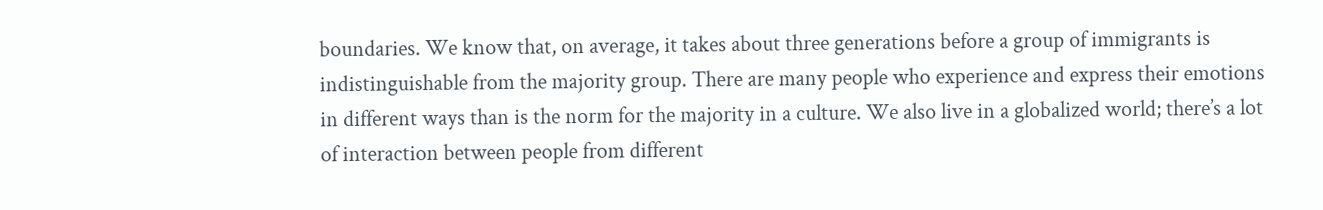boundaries. We know that, on average, it takes about three generations before a group of immigrants is indistinguishable from the majority group. There are many people who experience and express their emotions in different ways than is the norm for the majority in a culture. We also live in a globalized world; there’s a lot of interaction between people from different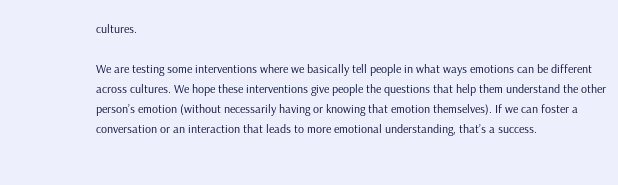cultures.

We are testing some interventions where we basically tell people in what ways emotions can be different across cultures. We hope these interventions give people the questions that help them understand the other person’s emotion (without necessarily having or knowing that emotion themselves). If we can foster a conversation or an interaction that leads to more emotional understanding, that’s a success.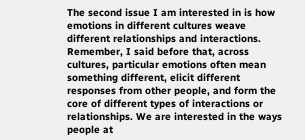The second issue I am interested in is how emotions in different cultures weave different relationships and interactions. Remember, I said before that, across cultures, particular emotions often mean something different, elicit different responses from other people, and form the core of different types of interactions or relationships. We are interested in the ways people at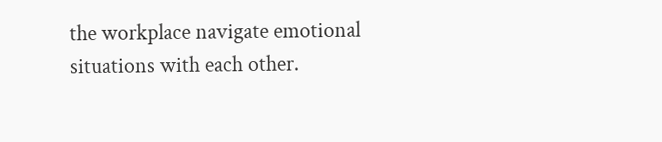the workplace navigate emotional situations with each other.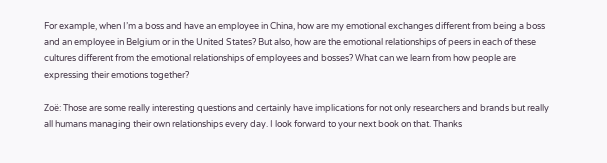For example, when I’m a boss and have an employee in China, how are my emotional exchanges different from being a boss and an employee in Belgium or in the United States? But also, how are the emotional relationships of peers in each of these cultures different from the emotional relationships of employees and bosses? What can we learn from how people are expressing their emotions together?

Zoë: Those are some really interesting questions and certainly have implications for not only researchers and brands but really all humans managing their own relationships every day. I look forward to your next book on that. Thanks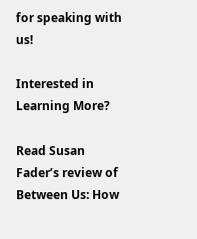for speaking with us!

Interested in Learning More?

Read Susan Fader’s review of Between Us: How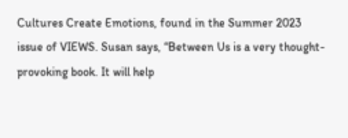Cultures Create Emotions, found in the Summer 2023 issue of VIEWS. Susan says, “Between Us is a very thought-provoking book. It will help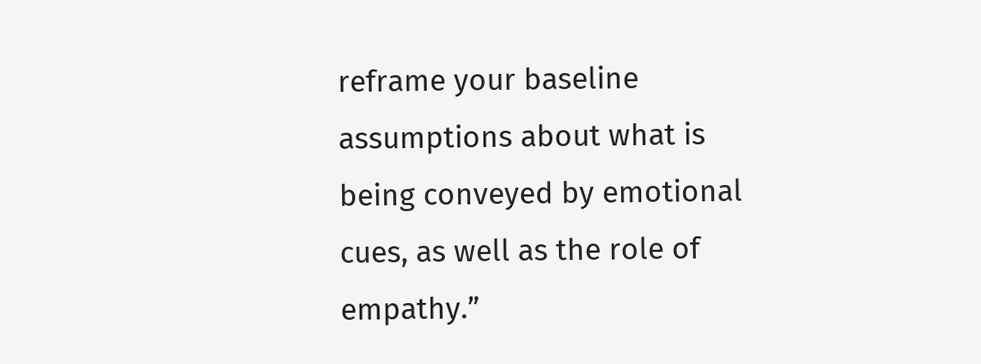reframe your baseline assumptions about what is being conveyed by emotional cues, as well as the role of empathy.”